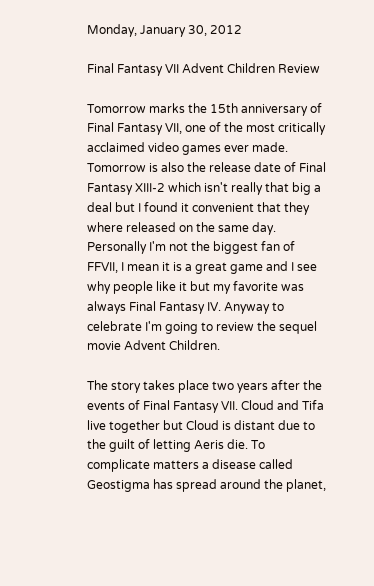Monday, January 30, 2012

Final Fantasy VII Advent Children Review

Tomorrow marks the 15th anniversary of Final Fantasy VII, one of the most critically acclaimed video games ever made. Tomorrow is also the release date of Final Fantasy XIII-2 which isn't really that big a deal but I found it convenient that they where released on the same day. Personally I'm not the biggest fan of FFVII, I mean it is a great game and I see why people like it but my favorite was always Final Fantasy IV. Anyway to celebrate I'm going to review the sequel movie Advent Children.

The story takes place two years after the events of Final Fantasy VII. Cloud and Tifa live together but Cloud is distant due to the guilt of letting Aeris die. To complicate matters a disease called Geostigma has spread around the planet,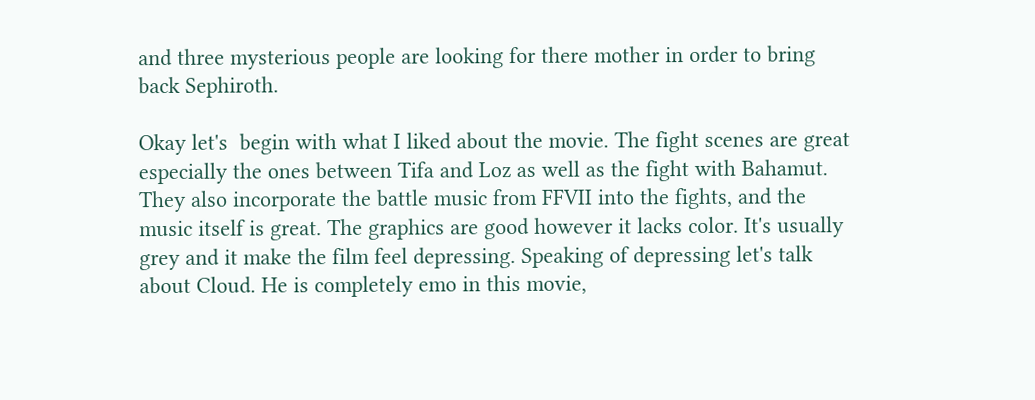and three mysterious people are looking for there mother in order to bring back Sephiroth.

Okay let's  begin with what I liked about the movie. The fight scenes are great especially the ones between Tifa and Loz as well as the fight with Bahamut. They also incorporate the battle music from FFVII into the fights, and the music itself is great. The graphics are good however it lacks color. It's usually grey and it make the film feel depressing. Speaking of depressing let's talk about Cloud. He is completely emo in this movie,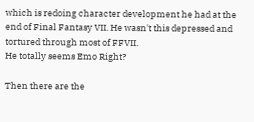which is redoing character development he had at the end of Final Fantasy VII. He wasn't this depressed and tortured through most of FFVII.
He totally seems Emo Right?

Then there are the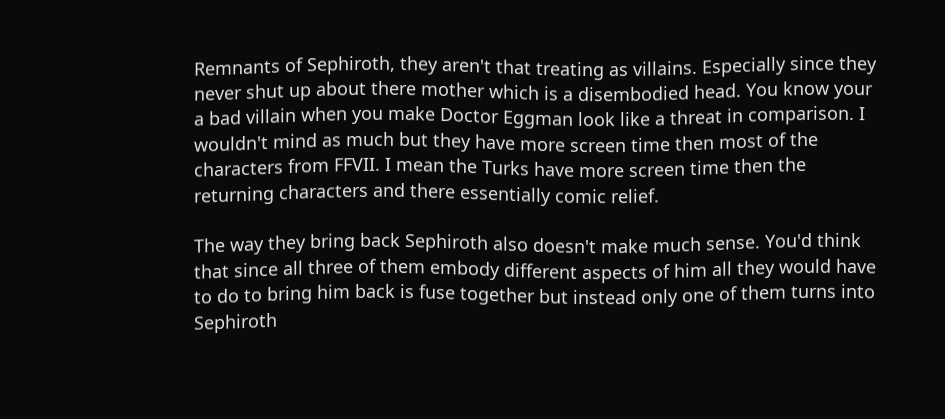Remnants of Sephiroth, they aren't that treating as villains. Especially since they never shut up about there mother which is a disembodied head. You know your a bad villain when you make Doctor Eggman look like a threat in comparison. I wouldn't mind as much but they have more screen time then most of the characters from FFVII. I mean the Turks have more screen time then the returning characters and there essentially comic relief.

The way they bring back Sephiroth also doesn't make much sense. You'd think that since all three of them embody different aspects of him all they would have to do to bring him back is fuse together but instead only one of them turns into Sephiroth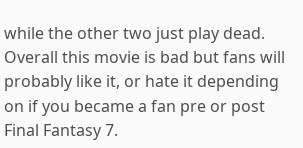while the other two just play dead. Overall this movie is bad but fans will probably like it, or hate it depending on if you became a fan pre or post Final Fantasy 7.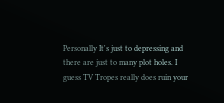Personally It's just to depressing and there are just to many plot holes. I guess TV Tropes really does ruin your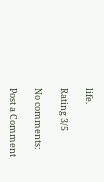life.

Rating 3/5

No comments:

Post a Comment